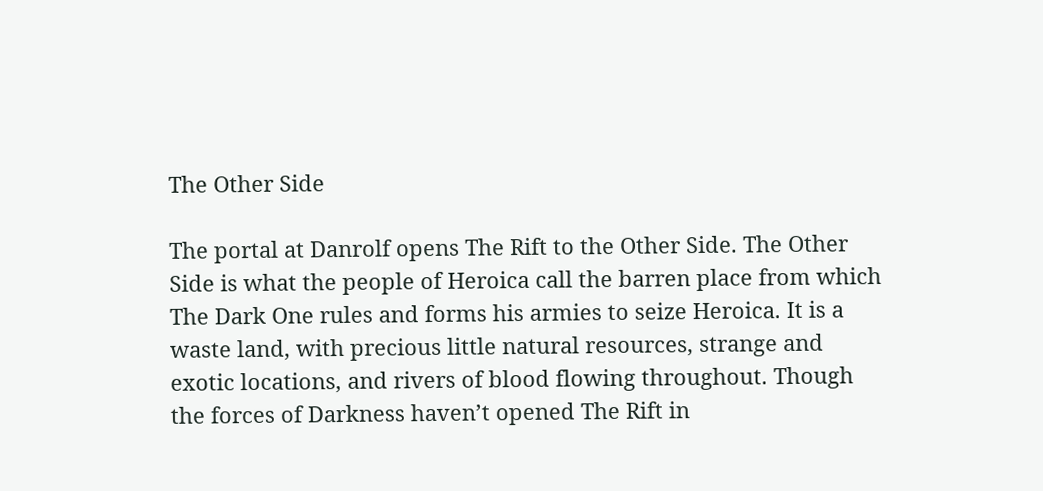The Other Side

The portal at Danrolf opens The Rift to the Other Side. The Other Side is what the people of Heroica call the barren place from which The Dark One rules and forms his armies to seize Heroica. It is a waste land, with precious little natural resources, strange and exotic locations, and rivers of blood flowing throughout. Though the forces of Darkness haven’t opened The Rift in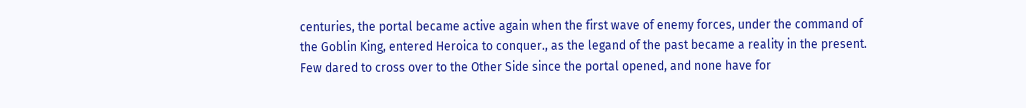centuries, the portal became active again when the first wave of enemy forces, under the command of the Goblin King, entered Heroica to conquer., as the legand of the past became a reality in the present. Few dared to cross over to the Other Side since the portal opened, and none have for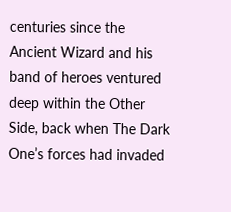centuries since the Ancient Wizard and his band of heroes ventured deep within the Other Side, back when The Dark One’s forces had invaded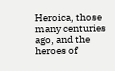Heroica, those many centuries ago, and the heroes of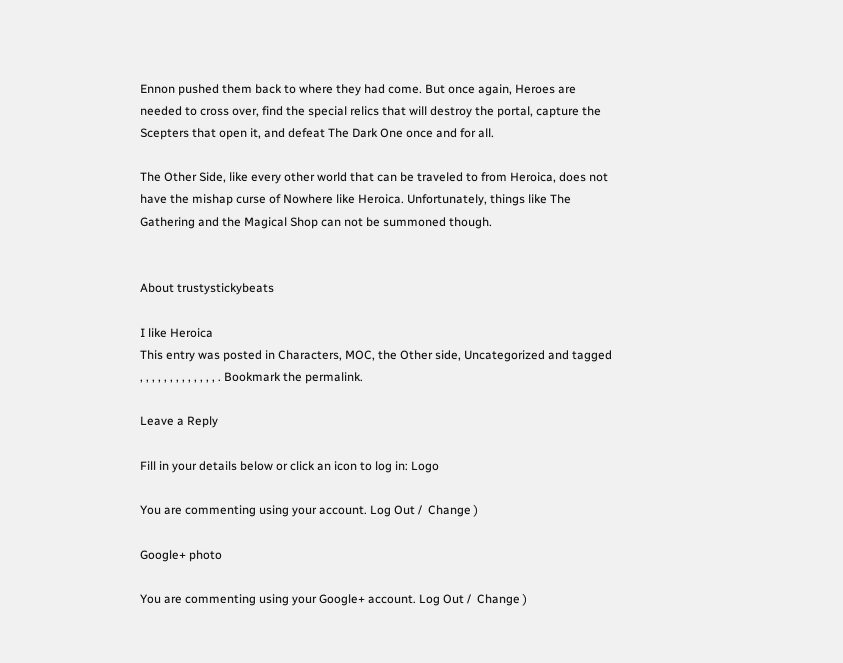Ennon pushed them back to where they had come. But once again, Heroes are needed to cross over, find the special relics that will destroy the portal, capture the Scepters that open it, and defeat The Dark One once and for all.

The Other Side, like every other world that can be traveled to from Heroica, does not have the mishap curse of Nowhere like Heroica. Unfortunately, things like The Gathering and the Magical Shop can not be summoned though.


About trustystickybeats

I like Heroica
This entry was posted in Characters, MOC, the Other side, Uncategorized and tagged , , , , , , , , , , , , , . Bookmark the permalink.

Leave a Reply

Fill in your details below or click an icon to log in: Logo

You are commenting using your account. Log Out /  Change )

Google+ photo

You are commenting using your Google+ account. Log Out /  Change )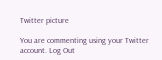Twitter picture

You are commenting using your Twitter account. Log Out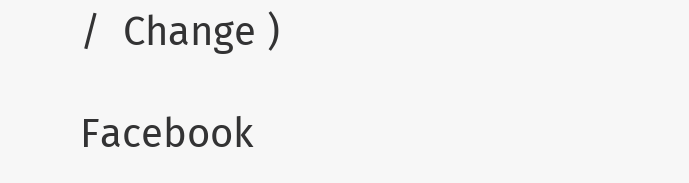/  Change )

Facebook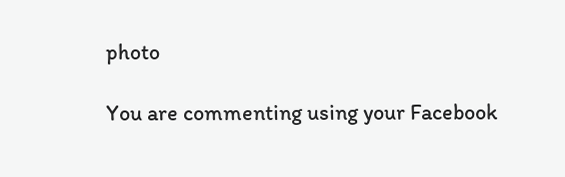photo

You are commenting using your Facebook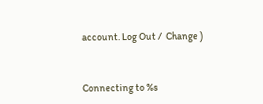account. Log Out /  Change )


Connecting to %s